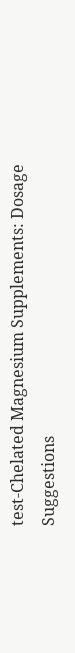test-Chelated Magnesium Supplements: Dosage Suggestions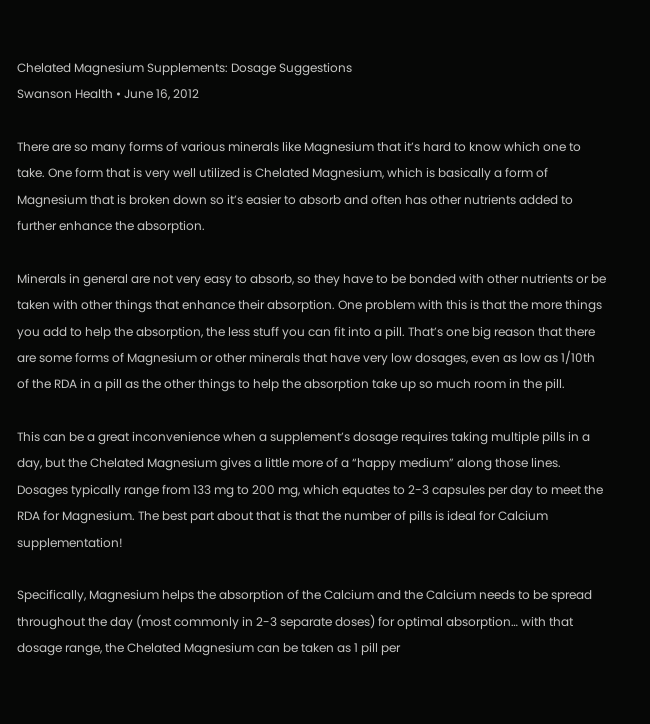Chelated Magnesium Supplements: Dosage Suggestions
Swanson Health • June 16, 2012

There are so many forms of various minerals like Magnesium that it’s hard to know which one to take. One form that is very well utilized is Chelated Magnesium, which is basically a form of Magnesium that is broken down so it’s easier to absorb and often has other nutrients added to further enhance the absorption.

Minerals in general are not very easy to absorb, so they have to be bonded with other nutrients or be taken with other things that enhance their absorption. One problem with this is that the more things you add to help the absorption, the less stuff you can fit into a pill. That’s one big reason that there are some forms of Magnesium or other minerals that have very low dosages, even as low as 1/10th of the RDA in a pill as the other things to help the absorption take up so much room in the pill.

This can be a great inconvenience when a supplement’s dosage requires taking multiple pills in a day, but the Chelated Magnesium gives a little more of a “happy medium” along those lines. Dosages typically range from 133 mg to 200 mg, which equates to 2-3 capsules per day to meet the RDA for Magnesium. The best part about that is that the number of pills is ideal for Calcium supplementation!

Specifically, Magnesium helps the absorption of the Calcium and the Calcium needs to be spread throughout the day (most commonly in 2-3 separate doses) for optimal absorption… with that dosage range, the Chelated Magnesium can be taken as 1 pill per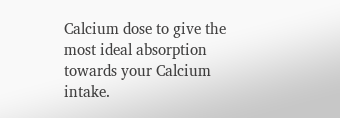Calcium dose to give the most ideal absorption towards your Calcium intake.